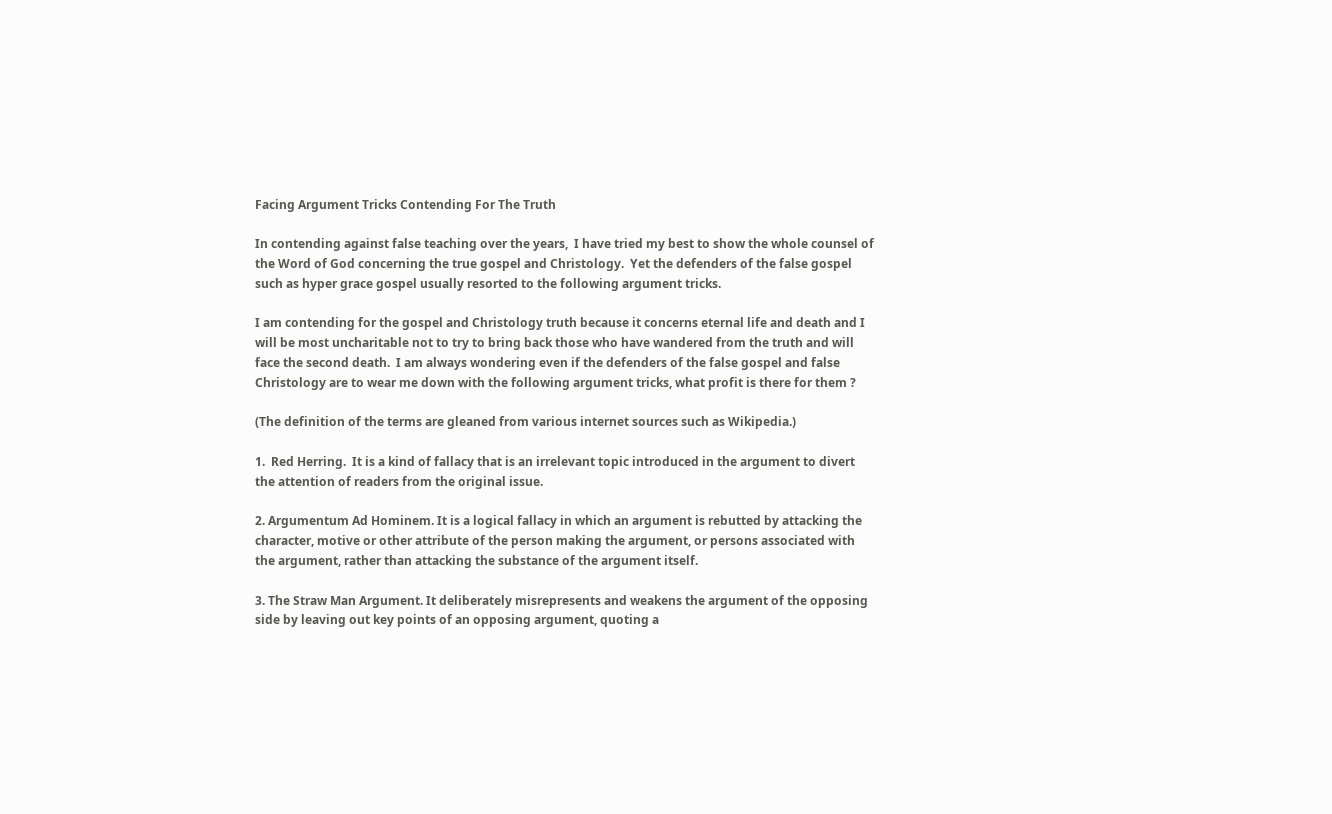Facing Argument Tricks Contending For The Truth

In contending against false teaching over the years,  I have tried my best to show the whole counsel of the Word of God concerning the true gospel and Christology.  Yet the defenders of the false gospel such as hyper grace gospel usually resorted to the following argument tricks.

I am contending for the gospel and Christology truth because it concerns eternal life and death and I will be most uncharitable not to try to bring back those who have wandered from the truth and will face the second death.  I am always wondering even if the defenders of the false gospel and false Christology are to wear me down with the following argument tricks, what profit is there for them ?

(The definition of the terms are gleaned from various internet sources such as Wikipedia.)

1.  Red Herring.  It is a kind of fallacy that is an irrelevant topic introduced in the argument to divert the attention of readers from the original issue.

2. Argumentum Ad Hominem. It is a logical fallacy in which an argument is rebutted by attacking the character, motive or other attribute of the person making the argument, or persons associated with the argument, rather than attacking the substance of the argument itself.

3. The Straw Man Argument. It deliberately misrepresents and weakens the argument of the opposing side by leaving out key points of an opposing argument, quoting a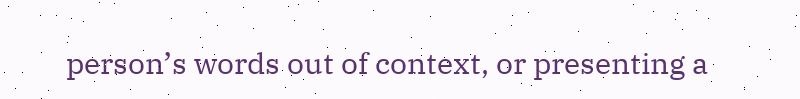person’s words out of context, or presenting a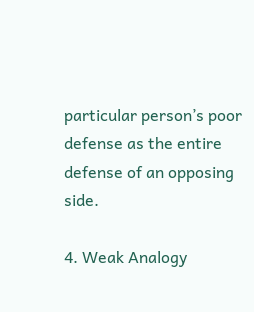particular person’s poor defense as the entire defense of an opposing side.

4. Weak Analogy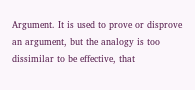Argument. It is used to prove or disprove an argument, but the analogy is too dissimilar to be effective, that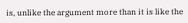is, unlike the argument more than it is like the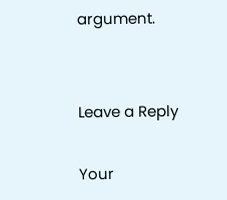argument.


Leave a Reply

Your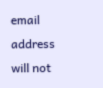email address will not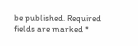be published. Required fields are marked *